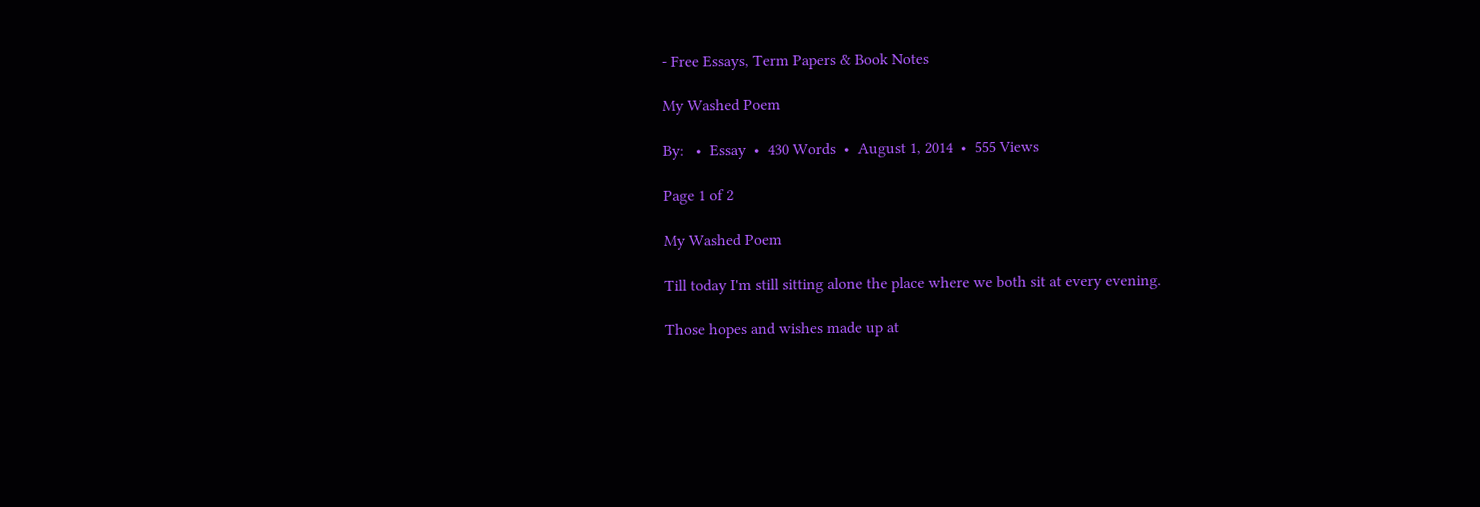- Free Essays, Term Papers & Book Notes

My Washed Poem

By:   •  Essay  •  430 Words  •  August 1, 2014  •  555 Views

Page 1 of 2

My Washed Poem

Till today I'm still sitting alone the place where we both sit at every evening.

Those hopes and wishes made up at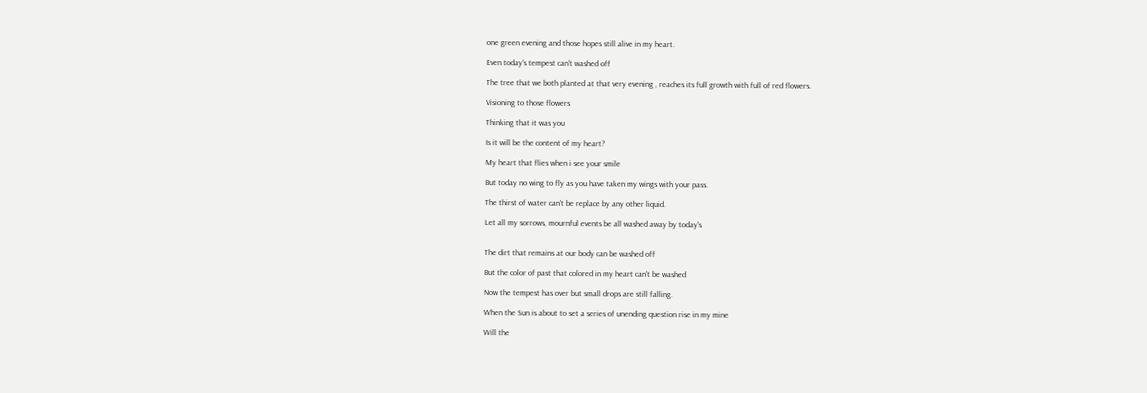one green evening and those hopes still alive in my heart.

Even today's tempest can't washed off

The tree that we both planted at that very evening , reaches its full growth with full of red flowers.

Visioning to those flowers

Thinking that it was you

Is it will be the content of my heart?

My heart that flies when i see your smile

But today no wing to fly as you have taken my wings with your pass.

The thirst of water can't be replace by any other liquid.

Let all my sorrows, mournful events be all washed away by today's


The dirt that remains at our body can be washed off

But the color of past that colored in my heart can't be washed

Now the tempest has over but small drops are still falling.

When the Sun is about to set a series of unending question rise in my mine

Will the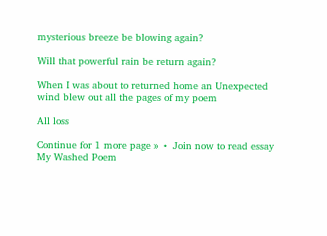mysterious breeze be blowing again?

Will that powerful rain be return again?

When I was about to returned home an Unexpected wind blew out all the pages of my poem

All loss

Continue for 1 more page »  •  Join now to read essay My Washed Poem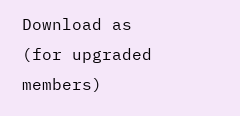Download as (for upgraded members)